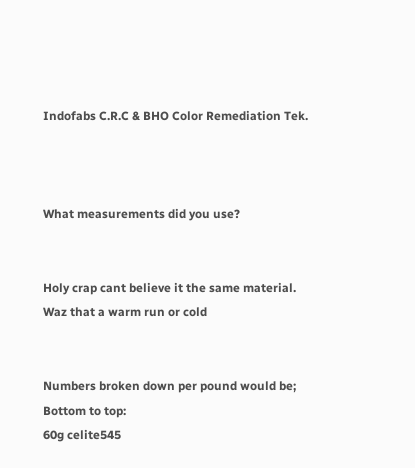Indofabs C.R.C & BHO Color Remediation Tek.



What measurements did you use?


Holy crap cant believe it the same material.
Waz that a warm run or cold


Numbers broken down per pound would be;
Bottom to top:
60g celite545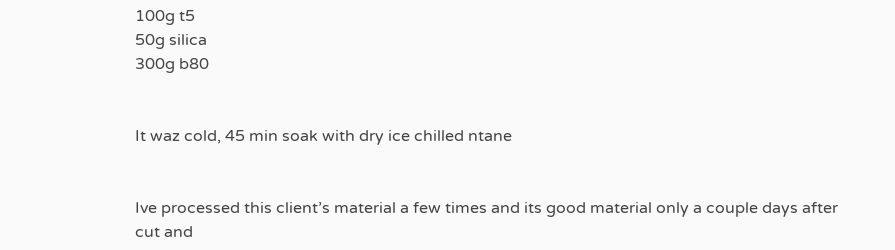100g t5
50g silica
300g b80


It waz cold, 45 min soak with dry ice chilled ntane


Ive processed this client’s material a few times and its good material only a couple days after cut and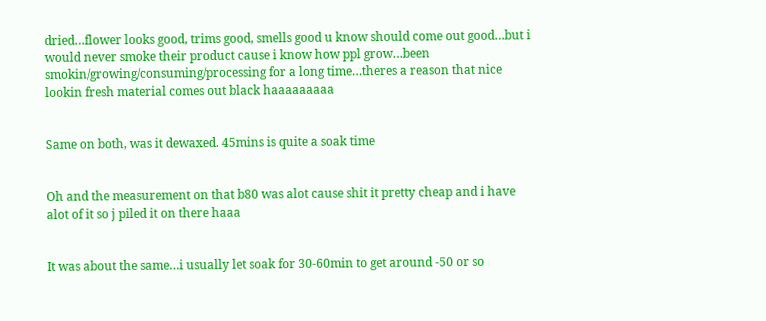dried…flower looks good, trims good, smells good u know should come out good…but i would never smoke their product cause i know how ppl grow…been smokin/growing/consuming/processing for a long time…theres a reason that nice lookin fresh material comes out black haaaaaaaaa


Same on both, was it dewaxed. 45mins is quite a soak time


Oh and the measurement on that b80 was alot cause shit it pretty cheap and i have alot of it so j piled it on there haaa


It was about the same…i usually let soak for 30-60min to get around -50 or so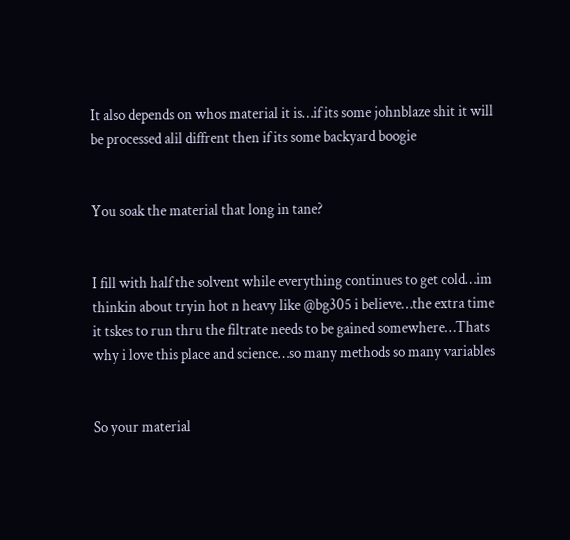It also depends on whos material it is…if its some johnblaze shit it will be processed alil diffrent then if its some backyard boogie


You soak the material that long in tane?


I fill with half the solvent while everything continues to get cold…im thinkin about tryin hot n heavy like @bg305 i believe…the extra time it tskes to run thru the filtrate needs to be gained somewhere…Thats why i love this place and science…so many methods so many variables


So your material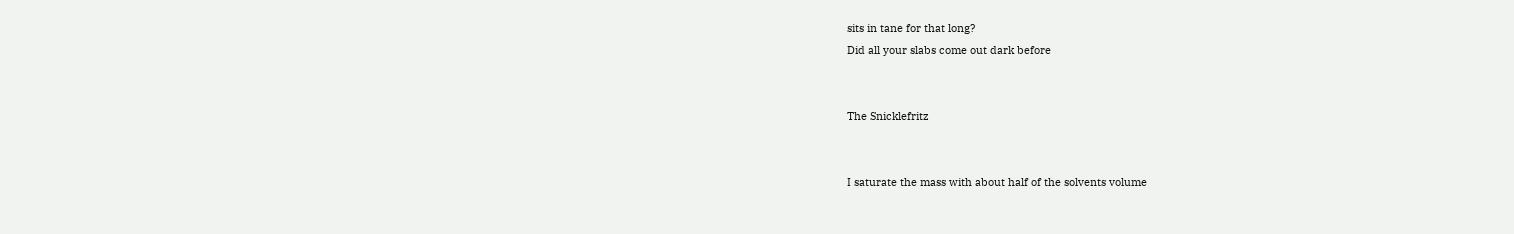sits in tane for that long?
Did all your slabs come out dark before


The Snicklefritz


I saturate the mass with about half of the solvents volume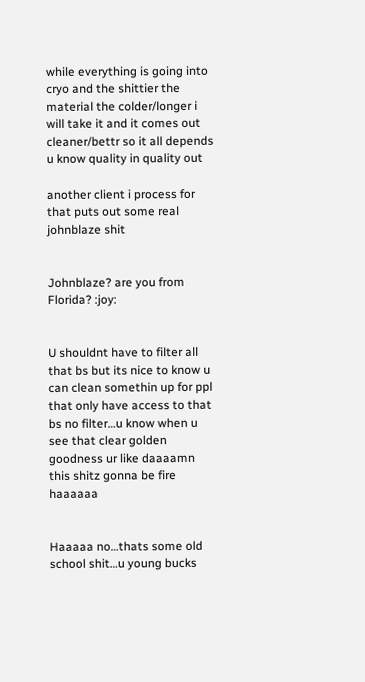while everything is going into cryo and the shittier the material the colder/longer i will take it and it comes out cleaner/bettr so it all depends u know quality in quality out

another client i process for that puts out some real johnblaze shit


Johnblaze? are you from Florida? :joy:


U shouldnt have to filter all that bs but its nice to know u can clean somethin up for ppl that only have access to that bs no filter…u know when u see that clear golden goodness ur like daaaamn this shitz gonna be fire haaaaaa


Haaaaa no…thats some old school shit…u young bucks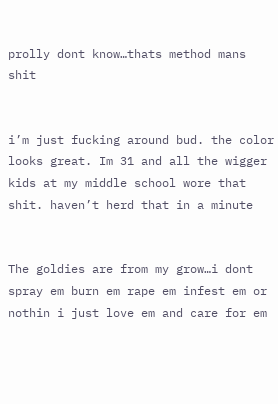prolly dont know…thats method mans shit


i’m just fucking around bud. the color looks great. Im 31 and all the wigger kids at my middle school wore that shit. haven’t herd that in a minute


The goldies are from my grow…i dont spray em burn em rape em infest em or nothin i just love em and care for em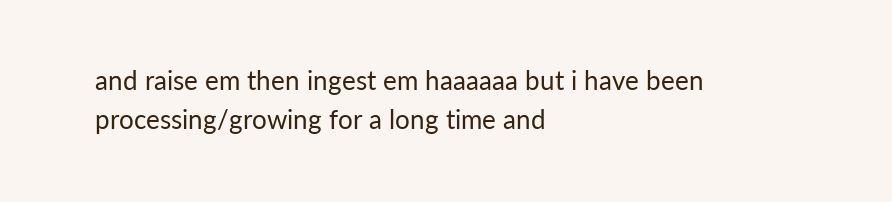and raise em then ingest em haaaaaa but i have been processing/growing for a long time and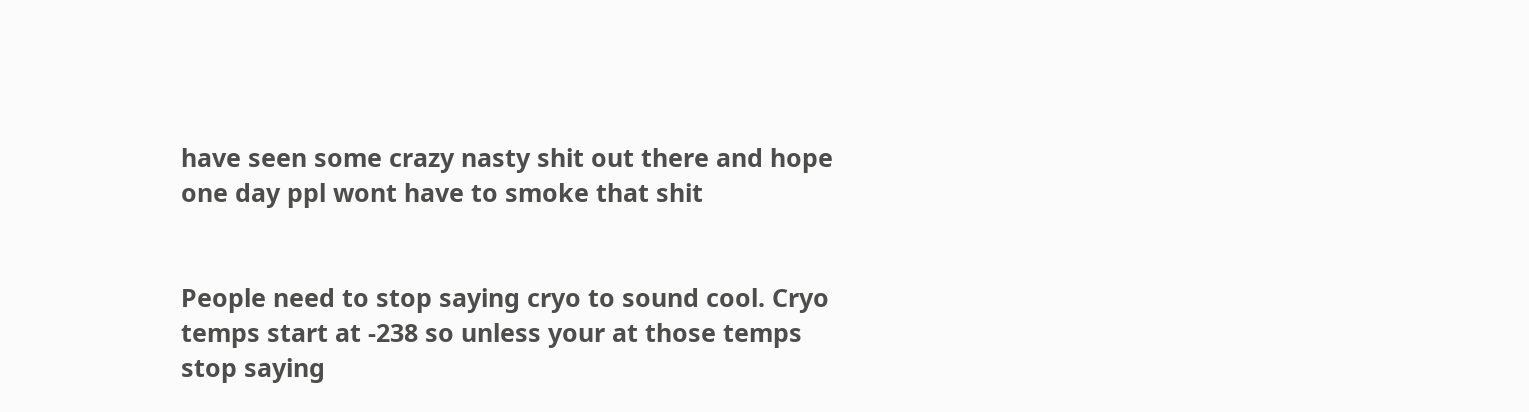have seen some crazy nasty shit out there and hope one day ppl wont have to smoke that shit


People need to stop saying cryo to sound cool. Cryo temps start at -238 so unless your at those temps stop saying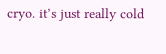cryo. it’s just really cold